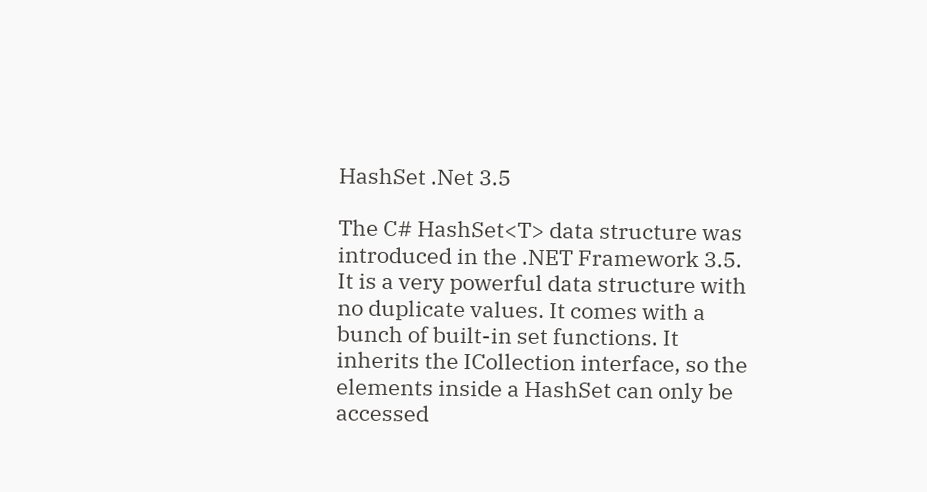HashSet .Net 3.5

The C# HashSet<T> data structure was introduced in the .NET Framework 3.5.
It is a very powerful data structure with no duplicate values. It comes with a bunch of built-in set functions. It inherits the ICollection interface, so the elements inside a HashSet can only be accessed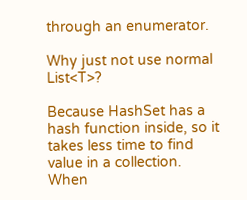through an enumerator.

Why just not use normal List<T>?

Because HashSet has a hash function inside, so it takes less time to find value in a collection. When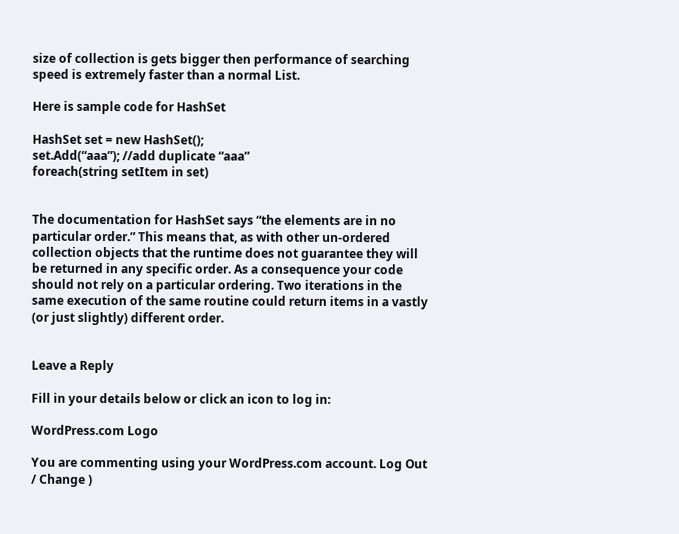size of collection is gets bigger then performance of searching speed is extremely faster than a normal List.

Here is sample code for HashSet

HashSet set = new HashSet();
set.Add(“aaa”); //add duplicate “aaa”
foreach(string setItem in set)


The documentation for HashSet says “the elements are in no particular order.” This means that, as with other un-ordered collection objects that the runtime does not guarantee they will be returned in any specific order. As a consequence your code should not rely on a particular ordering. Two iterations in the same execution of the same routine could return items in a vastly (or just slightly) different order.


Leave a Reply

Fill in your details below or click an icon to log in:

WordPress.com Logo

You are commenting using your WordPress.com account. Log Out / Change )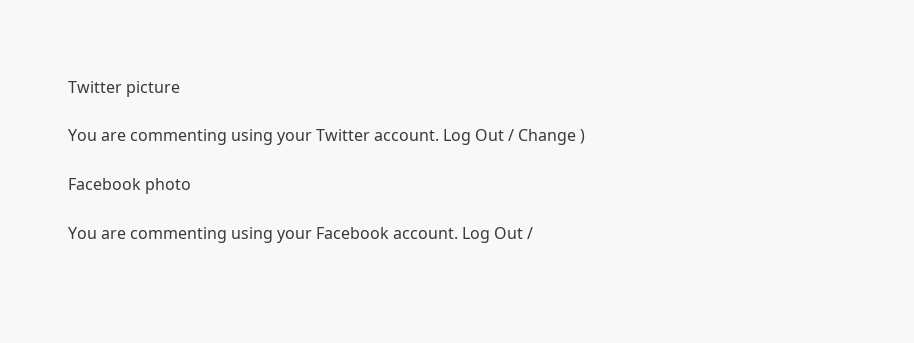Twitter picture

You are commenting using your Twitter account. Log Out / Change )

Facebook photo

You are commenting using your Facebook account. Log Out /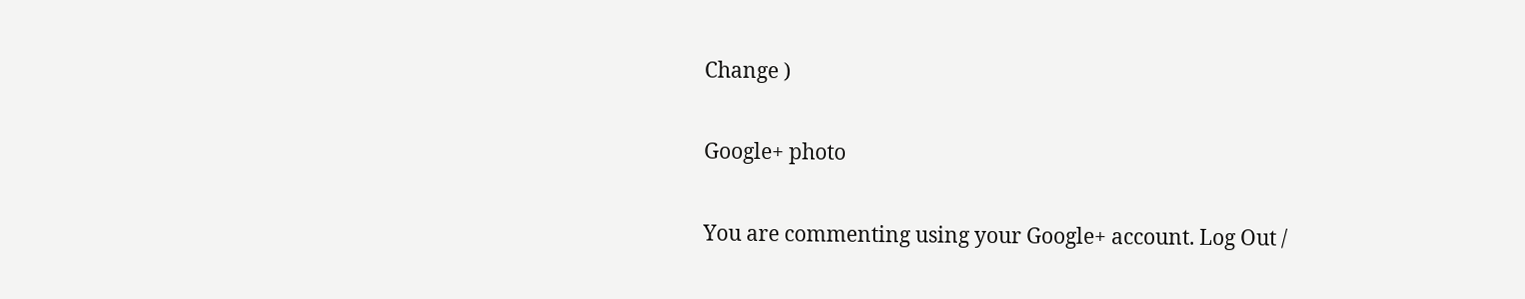Change )

Google+ photo

You are commenting using your Google+ account. Log Out /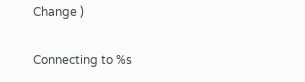Change )

Connecting to %s